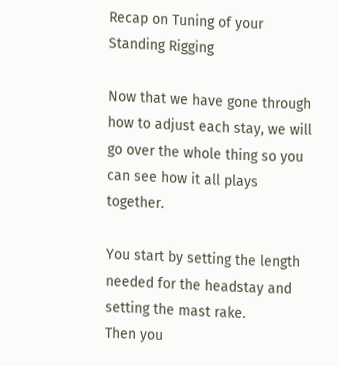Recap on Tuning of your Standing Rigging

Now that we have gone through how to adjust each stay, we will go over the whole thing so you can see how it all plays together.

You start by setting the length needed for the headstay and setting the mast rake.
Then you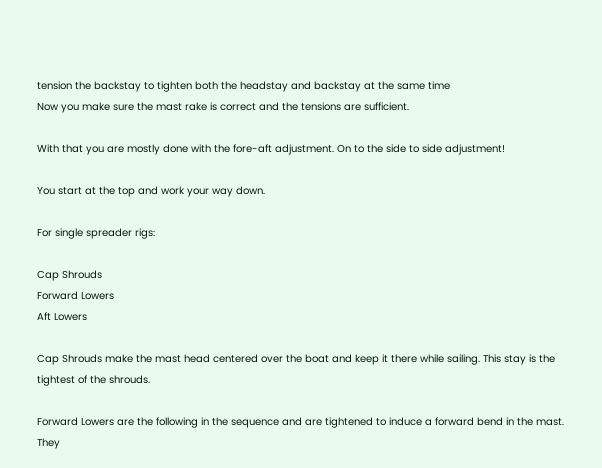tension the backstay to tighten both the headstay and backstay at the same time
Now you make sure the mast rake is correct and the tensions are sufficient.

With that you are mostly done with the fore-aft adjustment. On to the side to side adjustment!

You start at the top and work your way down.

For single spreader rigs:

Cap Shrouds
Forward Lowers
Aft Lowers

Cap Shrouds make the mast head centered over the boat and keep it there while sailing. This stay is the tightest of the shrouds.

Forward Lowers are the following in the sequence and are tightened to induce a forward bend in the mast. They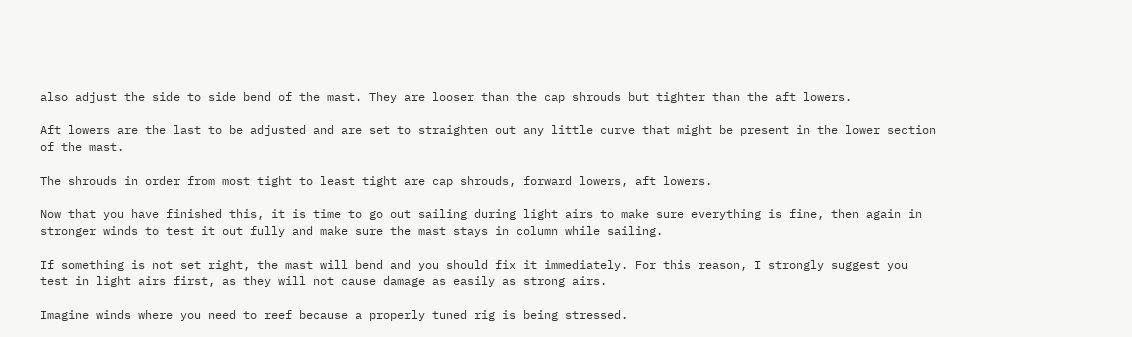also adjust the side to side bend of the mast. They are looser than the cap shrouds but tighter than the aft lowers.

Aft lowers are the last to be adjusted and are set to straighten out any little curve that might be present in the lower section of the mast.

The shrouds in order from most tight to least tight are cap shrouds, forward lowers, aft lowers.

Now that you have finished this, it is time to go out sailing during light airs to make sure everything is fine, then again in stronger winds to test it out fully and make sure the mast stays in column while sailing.

If something is not set right, the mast will bend and you should fix it immediately. For this reason, I strongly suggest you test in light airs first, as they will not cause damage as easily as strong airs.

Imagine winds where you need to reef because a properly tuned rig is being stressed.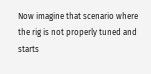Now imagine that scenario where the rig is not properly tuned and starts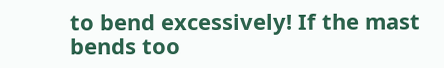to bend excessively! If the mast bends too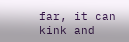far, it can kink and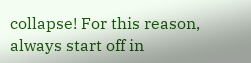collapse! For this reason, always start off in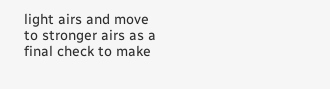light airs and move to stronger airs as a final check to make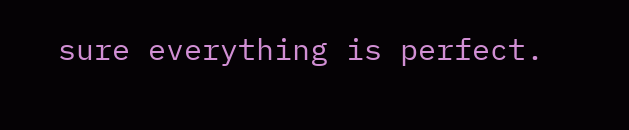sure everything is perfect.